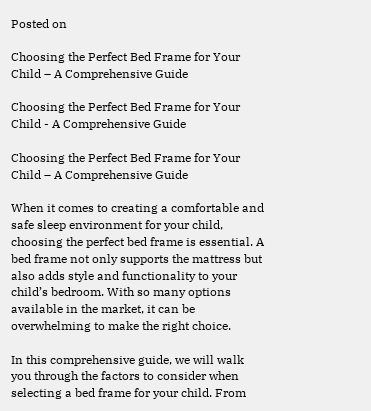Posted on

Choosing the Perfect Bed Frame for Your Child – A Comprehensive Guide

Choosing the Perfect Bed Frame for Your Child - A Comprehensive Guide

Choosing the Perfect Bed Frame for Your Child – A Comprehensive Guide

When it comes to creating a comfortable and safe sleep environment for your child, choosing the perfect bed frame is essential. A bed frame not only supports the mattress but also adds style and functionality to your child’s bedroom. With so many options available in the market, it can be overwhelming to make the right choice.

In this comprehensive guide, we will walk you through the factors to consider when selecting a bed frame for your child. From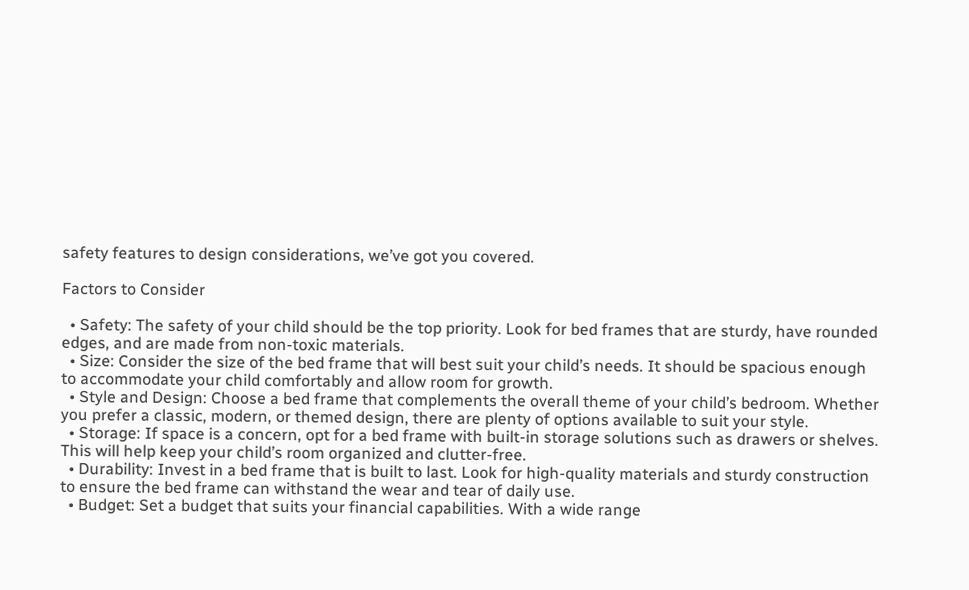safety features to design considerations, we’ve got you covered.

Factors to Consider

  • Safety: The safety of your child should be the top priority. Look for bed frames that are sturdy, have rounded edges, and are made from non-toxic materials.
  • Size: Consider the size of the bed frame that will best suit your child’s needs. It should be spacious enough to accommodate your child comfortably and allow room for growth.
  • Style and Design: Choose a bed frame that complements the overall theme of your child’s bedroom. Whether you prefer a classic, modern, or themed design, there are plenty of options available to suit your style.
  • Storage: If space is a concern, opt for a bed frame with built-in storage solutions such as drawers or shelves. This will help keep your child’s room organized and clutter-free.
  • Durability: Invest in a bed frame that is built to last. Look for high-quality materials and sturdy construction to ensure the bed frame can withstand the wear and tear of daily use.
  • Budget: Set a budget that suits your financial capabilities. With a wide range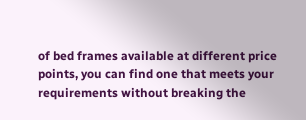of bed frames available at different price points, you can find one that meets your requirements without breaking the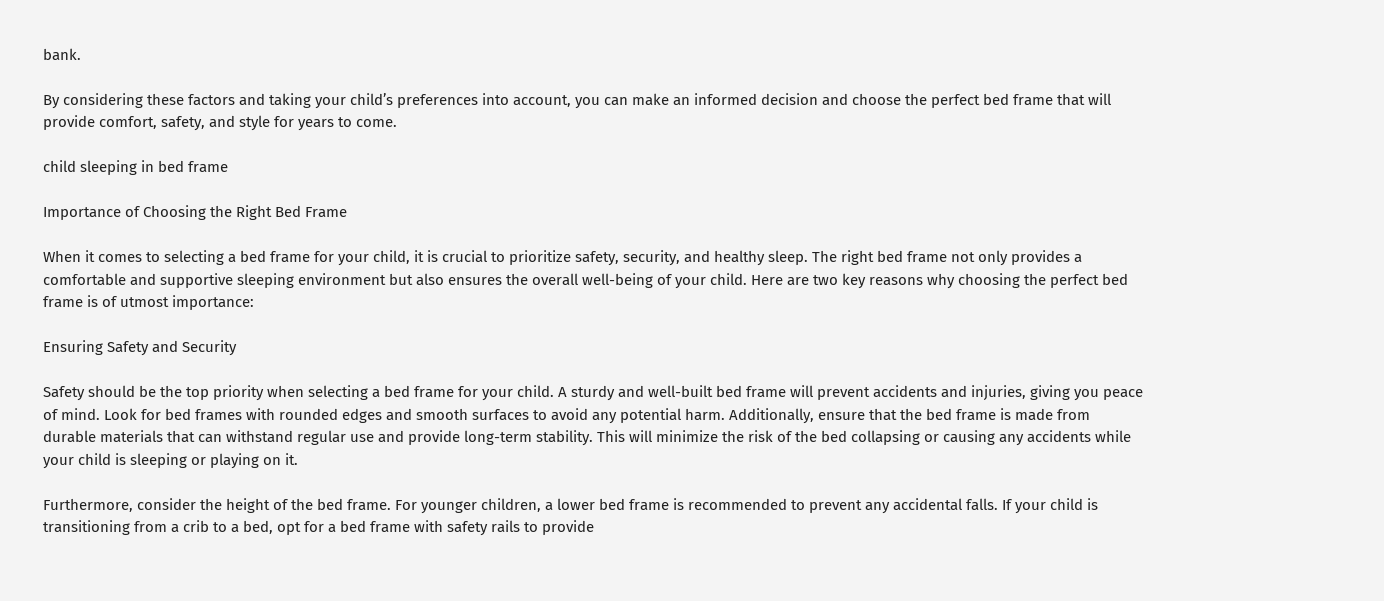bank.

By considering these factors and taking your child’s preferences into account, you can make an informed decision and choose the perfect bed frame that will provide comfort, safety, and style for years to come.

child sleeping in bed frame

Importance of Choosing the Right Bed Frame

When it comes to selecting a bed frame for your child, it is crucial to prioritize safety, security, and healthy sleep. The right bed frame not only provides a comfortable and supportive sleeping environment but also ensures the overall well-being of your child. Here are two key reasons why choosing the perfect bed frame is of utmost importance:

Ensuring Safety and Security

Safety should be the top priority when selecting a bed frame for your child. A sturdy and well-built bed frame will prevent accidents and injuries, giving you peace of mind. Look for bed frames with rounded edges and smooth surfaces to avoid any potential harm. Additionally, ensure that the bed frame is made from durable materials that can withstand regular use and provide long-term stability. This will minimize the risk of the bed collapsing or causing any accidents while your child is sleeping or playing on it.

Furthermore, consider the height of the bed frame. For younger children, a lower bed frame is recommended to prevent any accidental falls. If your child is transitioning from a crib to a bed, opt for a bed frame with safety rails to provide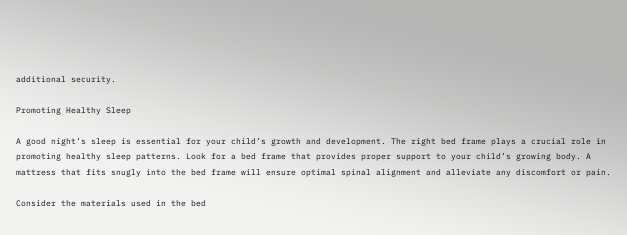additional security.

Promoting Healthy Sleep

A good night’s sleep is essential for your child’s growth and development. The right bed frame plays a crucial role in promoting healthy sleep patterns. Look for a bed frame that provides proper support to your child’s growing body. A mattress that fits snugly into the bed frame will ensure optimal spinal alignment and alleviate any discomfort or pain.

Consider the materials used in the bed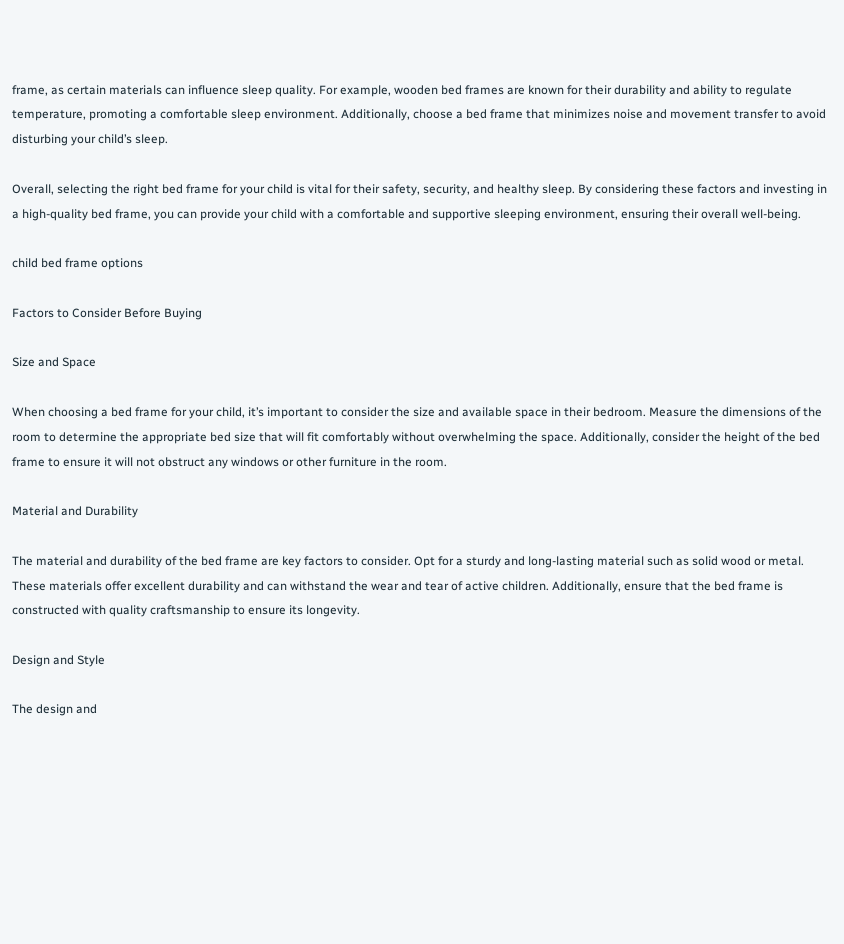frame, as certain materials can influence sleep quality. For example, wooden bed frames are known for their durability and ability to regulate temperature, promoting a comfortable sleep environment. Additionally, choose a bed frame that minimizes noise and movement transfer to avoid disturbing your child’s sleep.

Overall, selecting the right bed frame for your child is vital for their safety, security, and healthy sleep. By considering these factors and investing in a high-quality bed frame, you can provide your child with a comfortable and supportive sleeping environment, ensuring their overall well-being.

child bed frame options

Factors to Consider Before Buying

Size and Space

When choosing a bed frame for your child, it’s important to consider the size and available space in their bedroom. Measure the dimensions of the room to determine the appropriate bed size that will fit comfortably without overwhelming the space. Additionally, consider the height of the bed frame to ensure it will not obstruct any windows or other furniture in the room.

Material and Durability

The material and durability of the bed frame are key factors to consider. Opt for a sturdy and long-lasting material such as solid wood or metal. These materials offer excellent durability and can withstand the wear and tear of active children. Additionally, ensure that the bed frame is constructed with quality craftsmanship to ensure its longevity.

Design and Style

The design and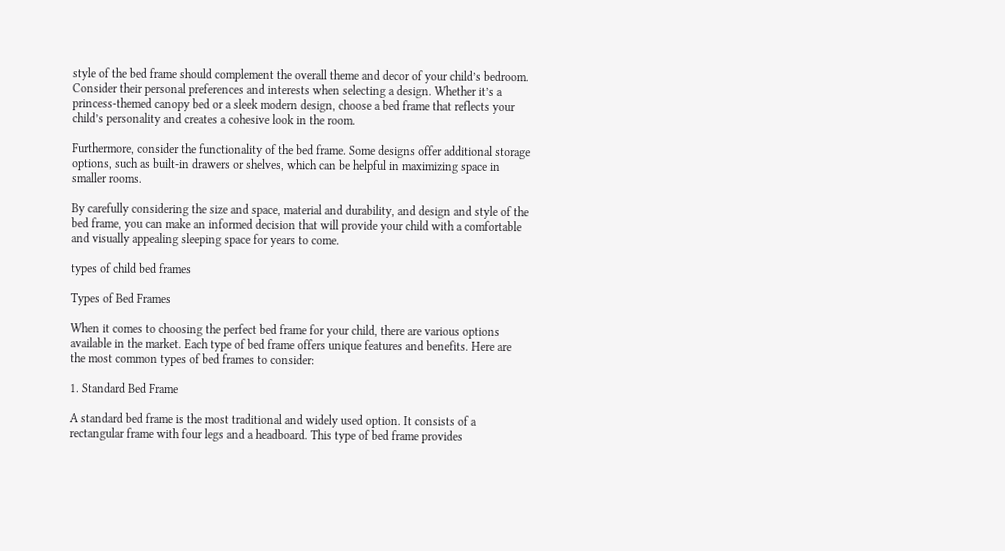style of the bed frame should complement the overall theme and decor of your child’s bedroom. Consider their personal preferences and interests when selecting a design. Whether it’s a princess-themed canopy bed or a sleek modern design, choose a bed frame that reflects your child’s personality and creates a cohesive look in the room.

Furthermore, consider the functionality of the bed frame. Some designs offer additional storage options, such as built-in drawers or shelves, which can be helpful in maximizing space in smaller rooms.

By carefully considering the size and space, material and durability, and design and style of the bed frame, you can make an informed decision that will provide your child with a comfortable and visually appealing sleeping space for years to come.

types of child bed frames

Types of Bed Frames

When it comes to choosing the perfect bed frame for your child, there are various options available in the market. Each type of bed frame offers unique features and benefits. Here are the most common types of bed frames to consider:

1. Standard Bed Frame

A standard bed frame is the most traditional and widely used option. It consists of a rectangular frame with four legs and a headboard. This type of bed frame provides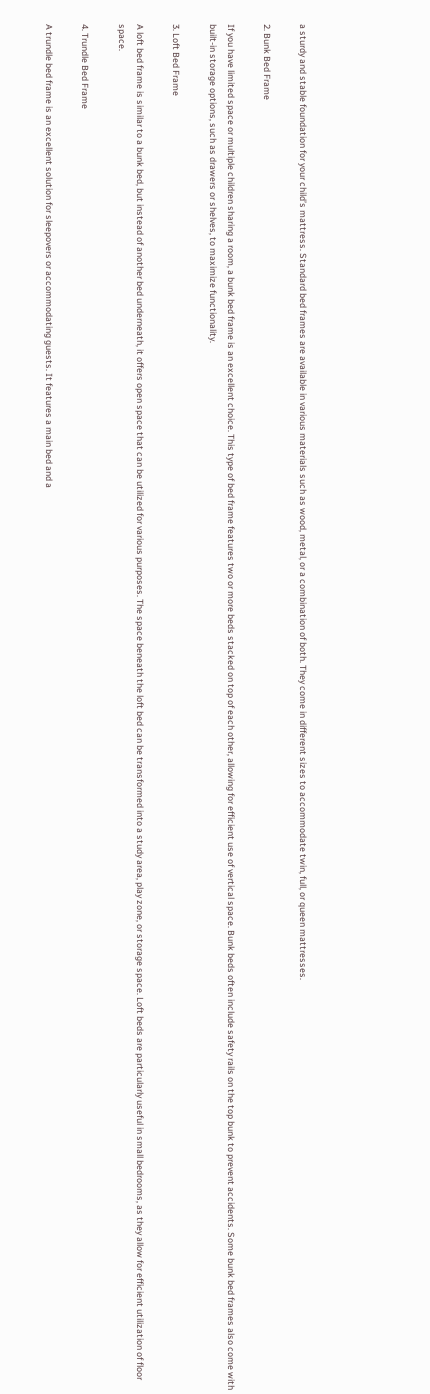a sturdy and stable foundation for your child’s mattress. Standard bed frames are available in various materials such as wood, metal, or a combination of both. They come in different sizes to accommodate twin, full, or queen mattresses.

2. Bunk Bed Frame

If you have limited space or multiple children sharing a room, a bunk bed frame is an excellent choice. This type of bed frame features two or more beds stacked on top of each other, allowing for efficient use of vertical space. Bunk beds often include safety rails on the top bunk to prevent accidents. Some bunk bed frames also come with built-in storage options, such as drawers or shelves, to maximize functionality.

3. Loft Bed Frame

A loft bed frame is similar to a bunk bed, but instead of another bed underneath, it offers open space that can be utilized for various purposes. The space beneath the loft bed can be transformed into a study area, play zone, or storage space. Loft beds are particularly useful in small bedrooms, as they allow for efficient utilization of floor space.

4. Trundle Bed Frame

A trundle bed frame is an excellent solution for sleepovers or accommodating guests. It features a main bed and a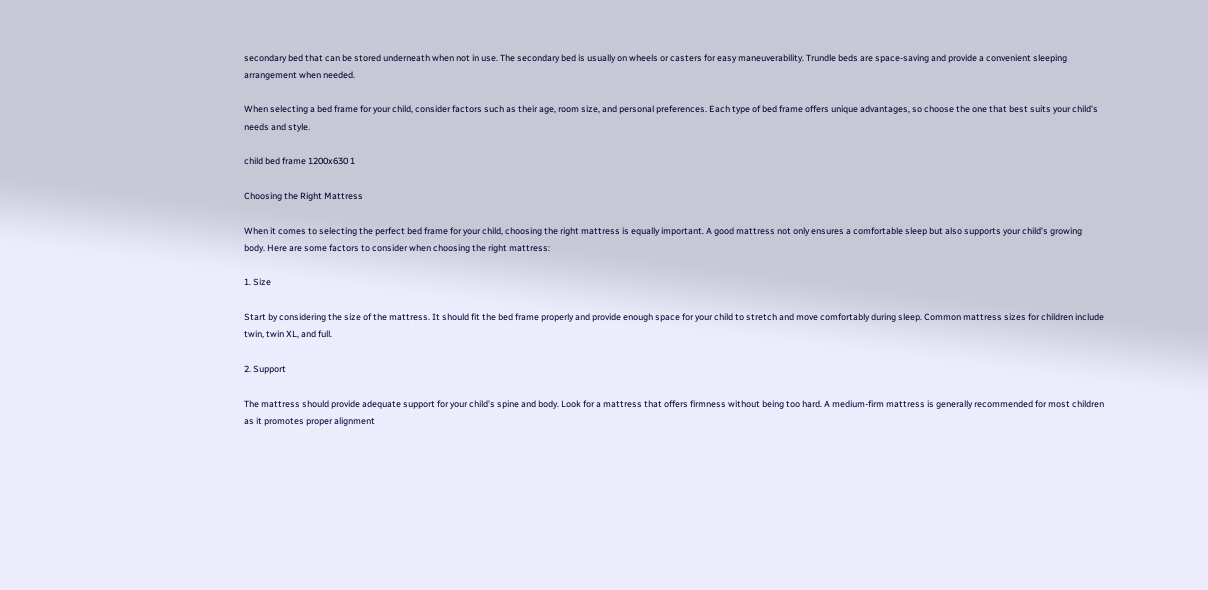secondary bed that can be stored underneath when not in use. The secondary bed is usually on wheels or casters for easy maneuverability. Trundle beds are space-saving and provide a convenient sleeping arrangement when needed.

When selecting a bed frame for your child, consider factors such as their age, room size, and personal preferences. Each type of bed frame offers unique advantages, so choose the one that best suits your child’s needs and style.

child bed frame 1200x630 1

Choosing the Right Mattress

When it comes to selecting the perfect bed frame for your child, choosing the right mattress is equally important. A good mattress not only ensures a comfortable sleep but also supports your child’s growing body. Here are some factors to consider when choosing the right mattress:

1. Size

Start by considering the size of the mattress. It should fit the bed frame properly and provide enough space for your child to stretch and move comfortably during sleep. Common mattress sizes for children include twin, twin XL, and full.

2. Support

The mattress should provide adequate support for your child’s spine and body. Look for a mattress that offers firmness without being too hard. A medium-firm mattress is generally recommended for most children as it promotes proper alignment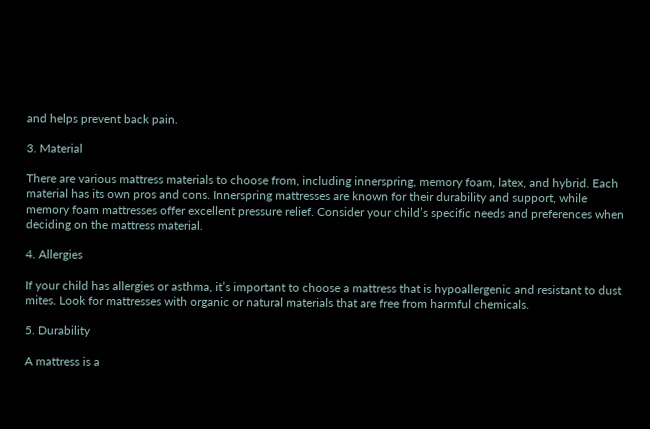and helps prevent back pain.

3. Material

There are various mattress materials to choose from, including innerspring, memory foam, latex, and hybrid. Each material has its own pros and cons. Innerspring mattresses are known for their durability and support, while memory foam mattresses offer excellent pressure relief. Consider your child’s specific needs and preferences when deciding on the mattress material.

4. Allergies

If your child has allergies or asthma, it’s important to choose a mattress that is hypoallergenic and resistant to dust mites. Look for mattresses with organic or natural materials that are free from harmful chemicals.

5. Durability

A mattress is a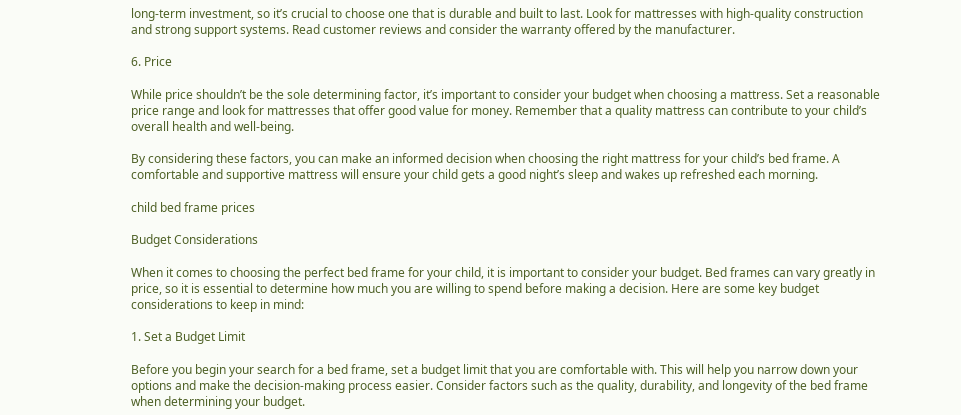long-term investment, so it’s crucial to choose one that is durable and built to last. Look for mattresses with high-quality construction and strong support systems. Read customer reviews and consider the warranty offered by the manufacturer.

6. Price

While price shouldn’t be the sole determining factor, it’s important to consider your budget when choosing a mattress. Set a reasonable price range and look for mattresses that offer good value for money. Remember that a quality mattress can contribute to your child’s overall health and well-being.

By considering these factors, you can make an informed decision when choosing the right mattress for your child’s bed frame. A comfortable and supportive mattress will ensure your child gets a good night’s sleep and wakes up refreshed each morning.

child bed frame prices

Budget Considerations

When it comes to choosing the perfect bed frame for your child, it is important to consider your budget. Bed frames can vary greatly in price, so it is essential to determine how much you are willing to spend before making a decision. Here are some key budget considerations to keep in mind:

1. Set a Budget Limit

Before you begin your search for a bed frame, set a budget limit that you are comfortable with. This will help you narrow down your options and make the decision-making process easier. Consider factors such as the quality, durability, and longevity of the bed frame when determining your budget.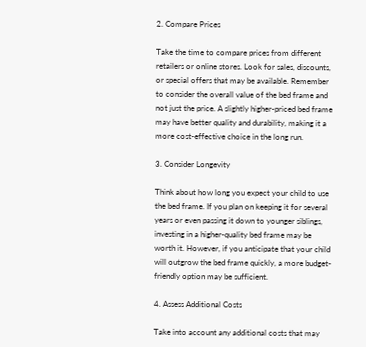2. Compare Prices

Take the time to compare prices from different retailers or online stores. Look for sales, discounts, or special offers that may be available. Remember to consider the overall value of the bed frame and not just the price. A slightly higher-priced bed frame may have better quality and durability, making it a more cost-effective choice in the long run.

3. Consider Longevity

Think about how long you expect your child to use the bed frame. If you plan on keeping it for several years or even passing it down to younger siblings, investing in a higher-quality bed frame may be worth it. However, if you anticipate that your child will outgrow the bed frame quickly, a more budget-friendly option may be sufficient.

4. Assess Additional Costs

Take into account any additional costs that may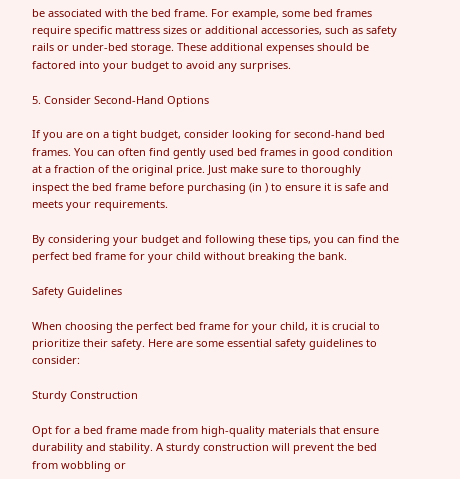be associated with the bed frame. For example, some bed frames require specific mattress sizes or additional accessories, such as safety rails or under-bed storage. These additional expenses should be factored into your budget to avoid any surprises.

5. Consider Second-Hand Options

If you are on a tight budget, consider looking for second-hand bed frames. You can often find gently used bed frames in good condition at a fraction of the original price. Just make sure to thoroughly inspect the bed frame before purchasing (in ) to ensure it is safe and meets your requirements.

By considering your budget and following these tips, you can find the perfect bed frame for your child without breaking the bank.

Safety Guidelines

When choosing the perfect bed frame for your child, it is crucial to prioritize their safety. Here are some essential safety guidelines to consider:

Sturdy Construction

Opt for a bed frame made from high-quality materials that ensure durability and stability. A sturdy construction will prevent the bed from wobbling or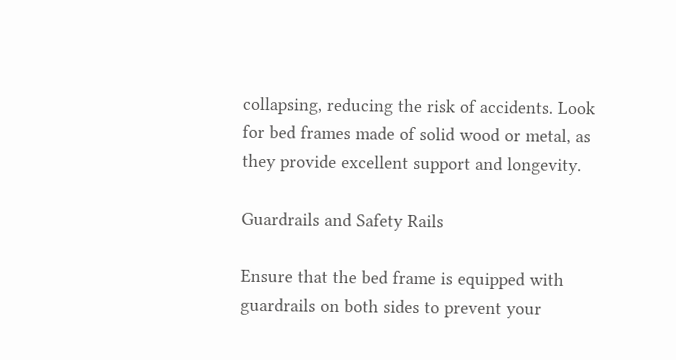collapsing, reducing the risk of accidents. Look for bed frames made of solid wood or metal, as they provide excellent support and longevity.

Guardrails and Safety Rails

Ensure that the bed frame is equipped with guardrails on both sides to prevent your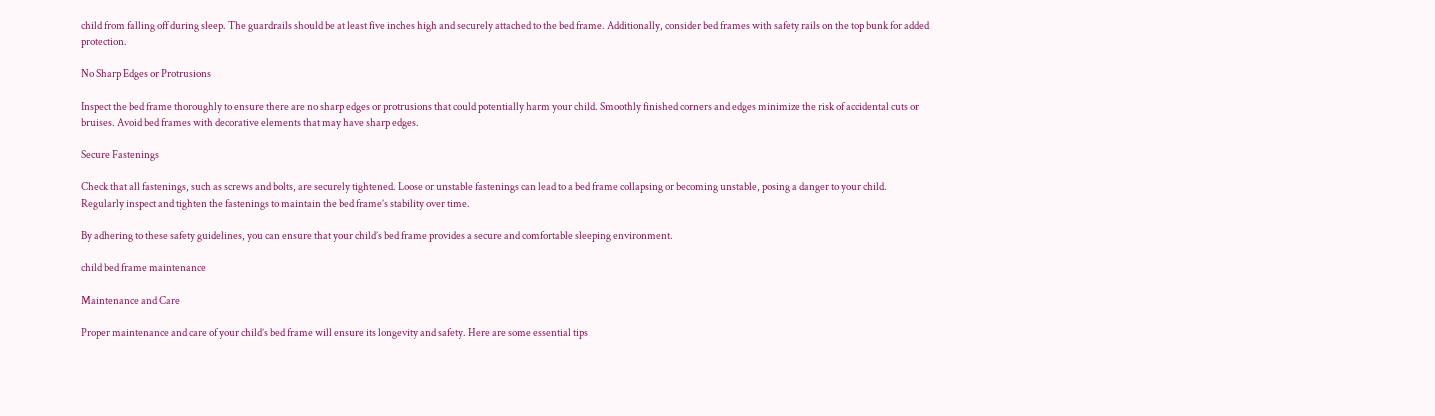child from falling off during sleep. The guardrails should be at least five inches high and securely attached to the bed frame. Additionally, consider bed frames with safety rails on the top bunk for added protection.

No Sharp Edges or Protrusions

Inspect the bed frame thoroughly to ensure there are no sharp edges or protrusions that could potentially harm your child. Smoothly finished corners and edges minimize the risk of accidental cuts or bruises. Avoid bed frames with decorative elements that may have sharp edges.

Secure Fastenings

Check that all fastenings, such as screws and bolts, are securely tightened. Loose or unstable fastenings can lead to a bed frame collapsing or becoming unstable, posing a danger to your child. Regularly inspect and tighten the fastenings to maintain the bed frame’s stability over time.

By adhering to these safety guidelines, you can ensure that your child’s bed frame provides a secure and comfortable sleeping environment.

child bed frame maintenance

Maintenance and Care

Proper maintenance and care of your child’s bed frame will ensure its longevity and safety. Here are some essential tips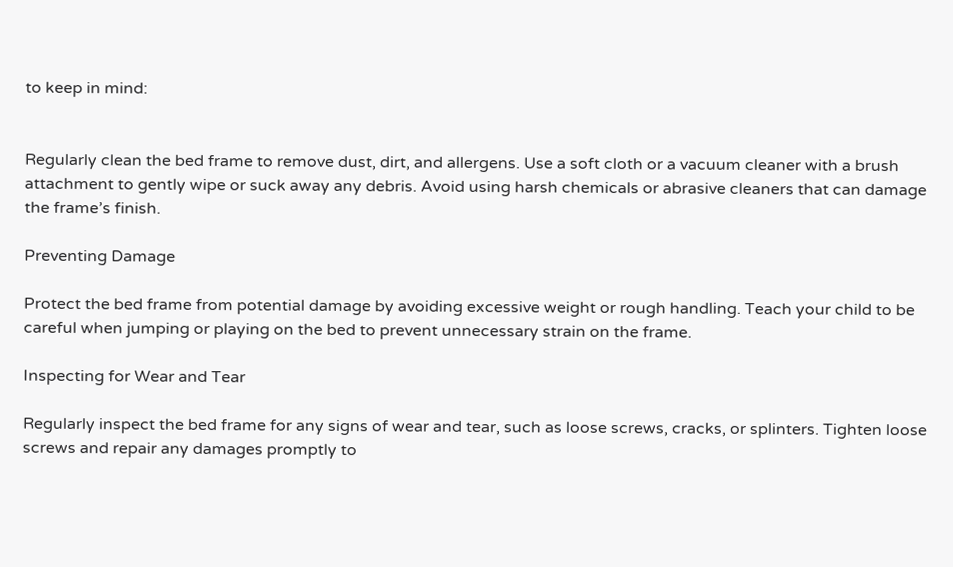to keep in mind:


Regularly clean the bed frame to remove dust, dirt, and allergens. Use a soft cloth or a vacuum cleaner with a brush attachment to gently wipe or suck away any debris. Avoid using harsh chemicals or abrasive cleaners that can damage the frame’s finish.

Preventing Damage

Protect the bed frame from potential damage by avoiding excessive weight or rough handling. Teach your child to be careful when jumping or playing on the bed to prevent unnecessary strain on the frame.

Inspecting for Wear and Tear

Regularly inspect the bed frame for any signs of wear and tear, such as loose screws, cracks, or splinters. Tighten loose screws and repair any damages promptly to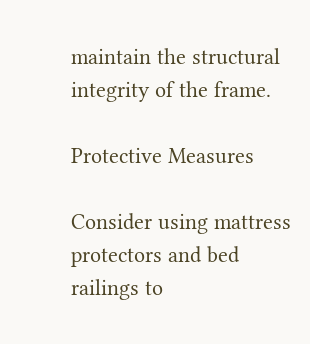maintain the structural integrity of the frame.

Protective Measures

Consider using mattress protectors and bed railings to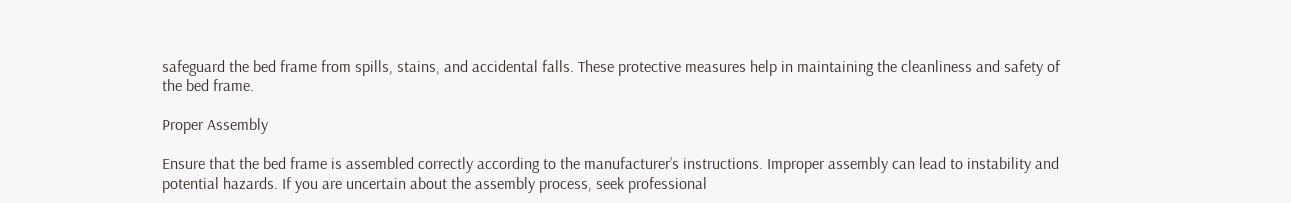safeguard the bed frame from spills, stains, and accidental falls. These protective measures help in maintaining the cleanliness and safety of the bed frame.

Proper Assembly

Ensure that the bed frame is assembled correctly according to the manufacturer’s instructions. Improper assembly can lead to instability and potential hazards. If you are uncertain about the assembly process, seek professional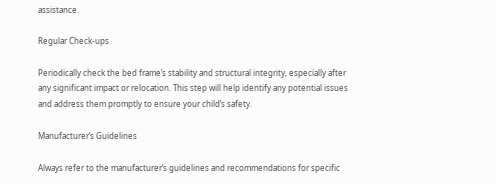assistance.

Regular Check-ups

Periodically check the bed frame’s stability and structural integrity, especially after any significant impact or relocation. This step will help identify any potential issues and address them promptly to ensure your child’s safety.

Manufacturer’s Guidelines

Always refer to the manufacturer’s guidelines and recommendations for specific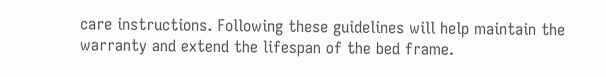care instructions. Following these guidelines will help maintain the warranty and extend the lifespan of the bed frame.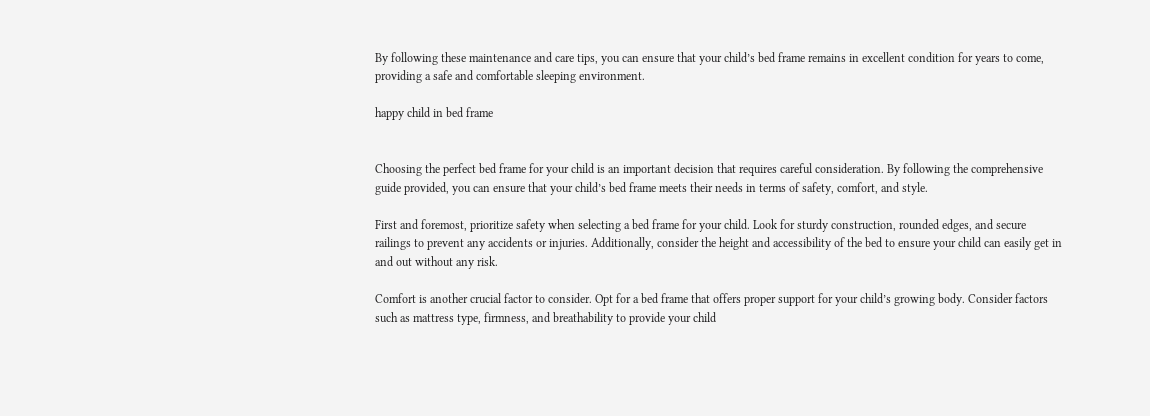By following these maintenance and care tips, you can ensure that your child’s bed frame remains in excellent condition for years to come, providing a safe and comfortable sleeping environment.

happy child in bed frame


Choosing the perfect bed frame for your child is an important decision that requires careful consideration. By following the comprehensive guide provided, you can ensure that your child’s bed frame meets their needs in terms of safety, comfort, and style.

First and foremost, prioritize safety when selecting a bed frame for your child. Look for sturdy construction, rounded edges, and secure railings to prevent any accidents or injuries. Additionally, consider the height and accessibility of the bed to ensure your child can easily get in and out without any risk.

Comfort is another crucial factor to consider. Opt for a bed frame that offers proper support for your child’s growing body. Consider factors such as mattress type, firmness, and breathability to provide your child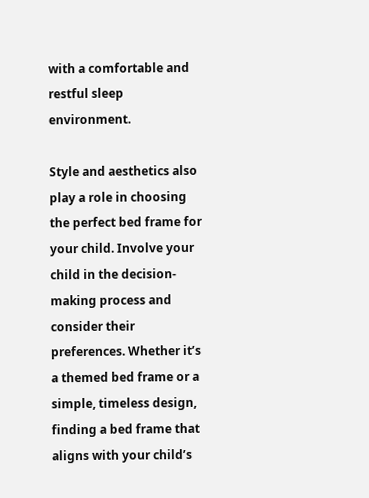with a comfortable and restful sleep environment.

Style and aesthetics also play a role in choosing the perfect bed frame for your child. Involve your child in the decision-making process and consider their preferences. Whether it’s a themed bed frame or a simple, timeless design, finding a bed frame that aligns with your child’s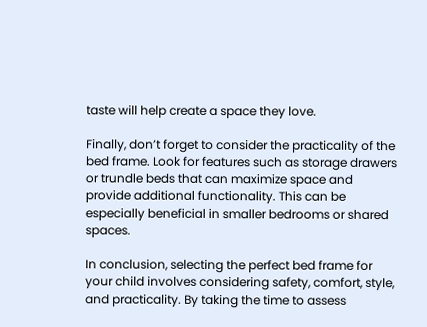taste will help create a space they love.

Finally, don’t forget to consider the practicality of the bed frame. Look for features such as storage drawers or trundle beds that can maximize space and provide additional functionality. This can be especially beneficial in smaller bedrooms or shared spaces.

In conclusion, selecting the perfect bed frame for your child involves considering safety, comfort, style, and practicality. By taking the time to assess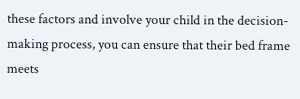these factors and involve your child in the decision-making process, you can ensure that their bed frame meets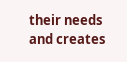their needs and creates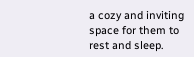a cozy and inviting space for them to rest and sleep.